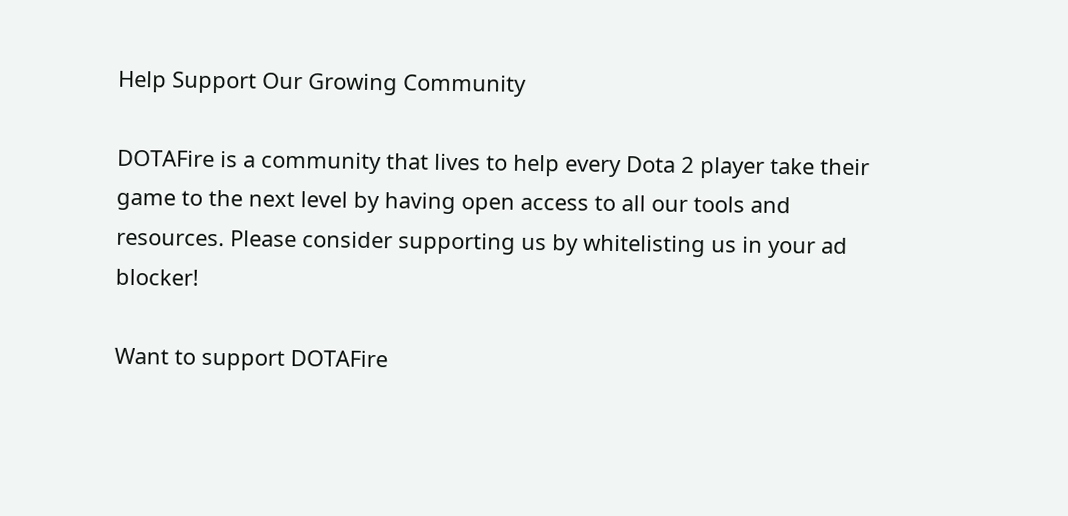Help Support Our Growing Community

DOTAFire is a community that lives to help every Dota 2 player take their game to the next level by having open access to all our tools and resources. Please consider supporting us by whitelisting us in your ad blocker!

Want to support DOTAFire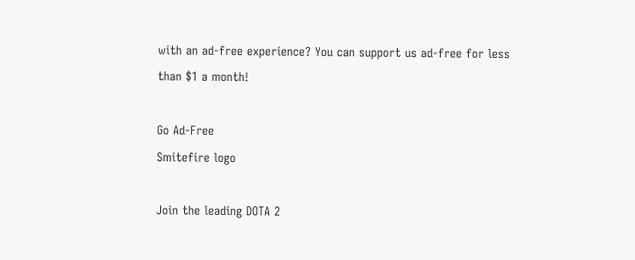with an ad-free experience? You can support us ad-free for less than $1 a month!

Go Ad-Free
Smitefire logo

Join the leading DOTA 2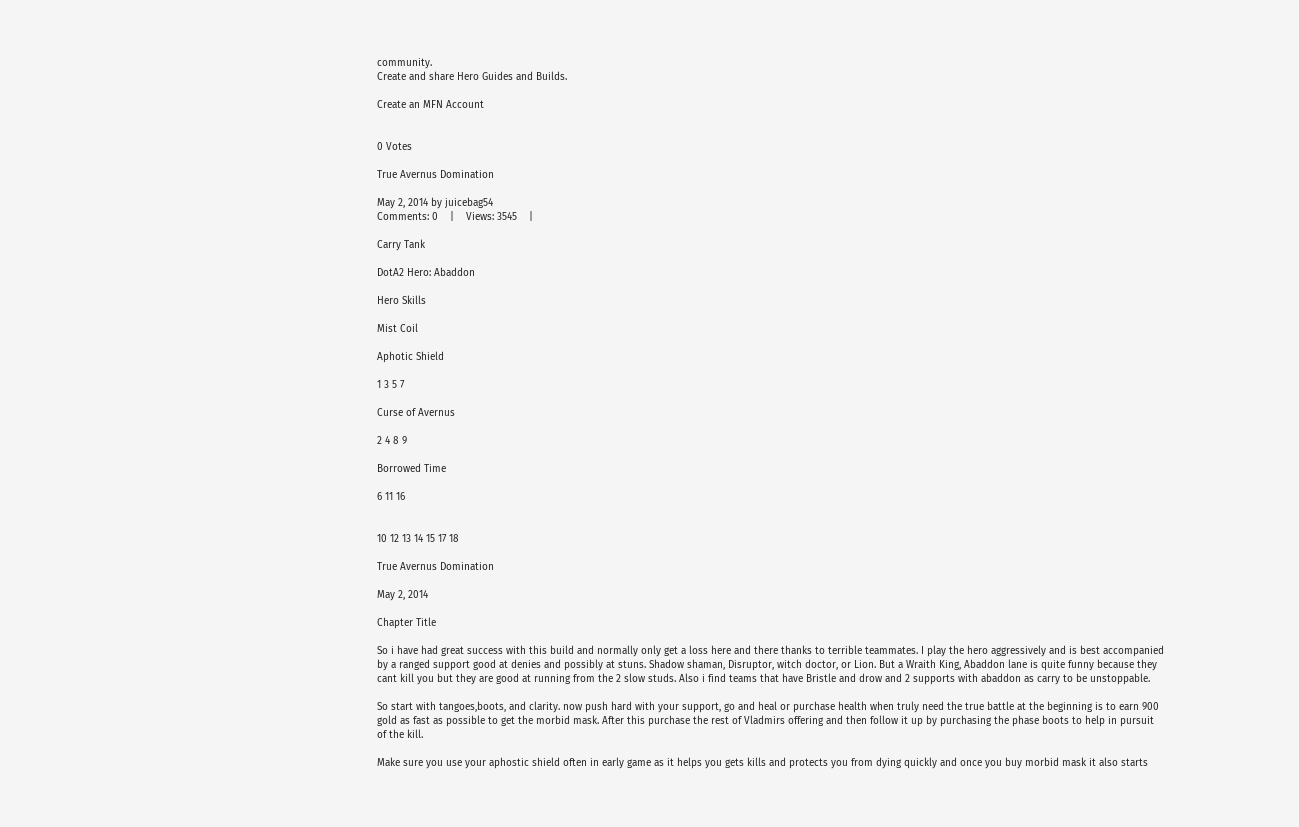community.
Create and share Hero Guides and Builds.

Create an MFN Account


0 Votes

True Avernus Domination

May 2, 2014 by juicebag54
Comments: 0    |    Views: 3545    |

Carry Tank

DotA2 Hero: Abaddon

Hero Skills

Mist Coil

Aphotic Shield

1 3 5 7

Curse of Avernus

2 4 8 9

Borrowed Time

6 11 16


10 12 13 14 15 17 18

True Avernus Domination

May 2, 2014

Chapter Title

So i have had great success with this build and normally only get a loss here and there thanks to terrible teammates. I play the hero aggressively and is best accompanied by a ranged support good at denies and possibly at stuns. Shadow shaman, Disruptor, witch doctor, or Lion. But a Wraith King, Abaddon lane is quite funny because they cant kill you but they are good at running from the 2 slow studs. Also i find teams that have Bristle and drow and 2 supports with abaddon as carry to be unstoppable.

So start with tangoes,boots, and clarity. now push hard with your support, go and heal or purchase health when truly need the true battle at the beginning is to earn 900 gold as fast as possible to get the morbid mask. After this purchase the rest of Vladmirs offering and then follow it up by purchasing the phase boots to help in pursuit of the kill.

Make sure you use your aphostic shield often in early game as it helps you gets kills and protects you from dying quickly and once you buy morbid mask it also starts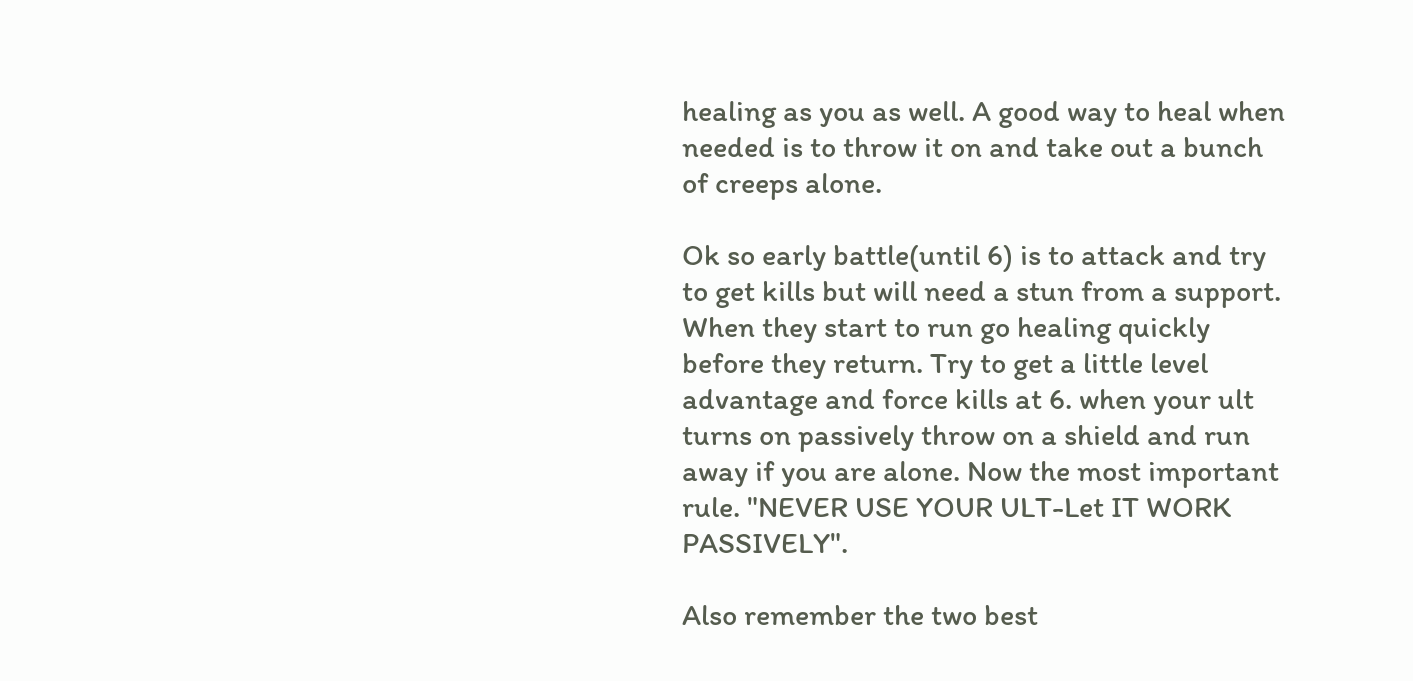healing as you as well. A good way to heal when needed is to throw it on and take out a bunch of creeps alone.

Ok so early battle(until 6) is to attack and try to get kills but will need a stun from a support. When they start to run go healing quickly before they return. Try to get a little level advantage and force kills at 6. when your ult turns on passively throw on a shield and run away if you are alone. Now the most important rule. "NEVER USE YOUR ULT-Let IT WORK PASSIVELY".

Also remember the two best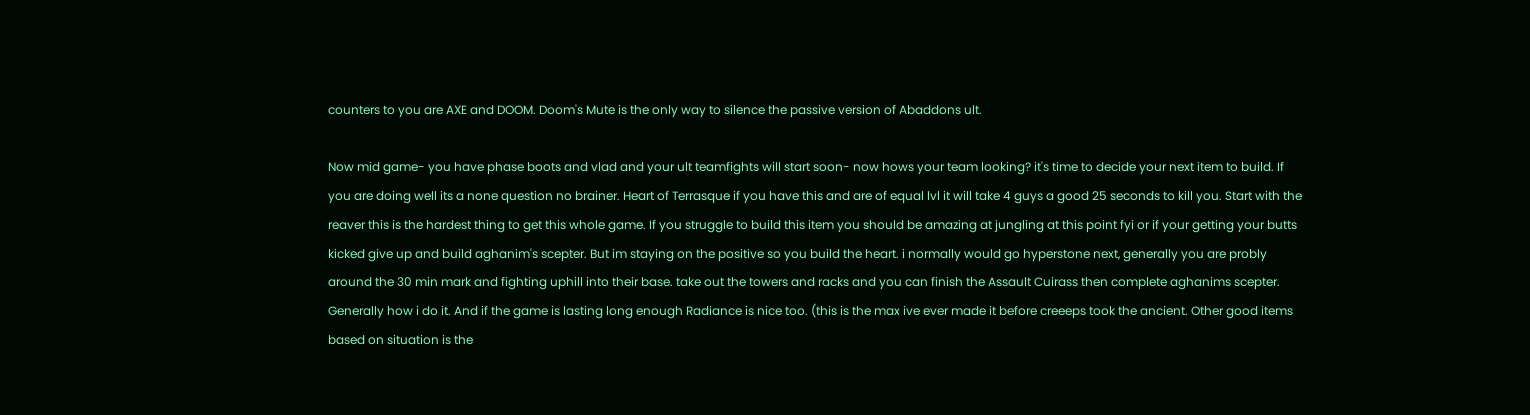counters to you are AXE and DOOM. Doom's Mute is the only way to silence the passive version of Abaddons ult.

Now mid game- you have phase boots and vlad and your ult teamfights will start soon- now hows your team looking? it's time to decide your next item to build. If you are doing well its a none question no brainer. Heart of Terrasque if you have this and are of equal lvl it will take 4 guys a good 25 seconds to kill you. Start with the reaver this is the hardest thing to get this whole game. If you struggle to build this item you should be amazing at jungling at this point fyi or if your getting your butts kicked give up and build aghanim's scepter. But im staying on the positive so you build the heart. i normally would go hyperstone next, generally you are probly around the 30 min mark and fighting uphill into their base. take out the towers and racks and you can finish the Assault Cuirass then complete aghanims scepter. Generally how i do it. And if the game is lasting long enough Radiance is nice too. (this is the max ive ever made it before creeeps took the ancient. Other good items based on situation is the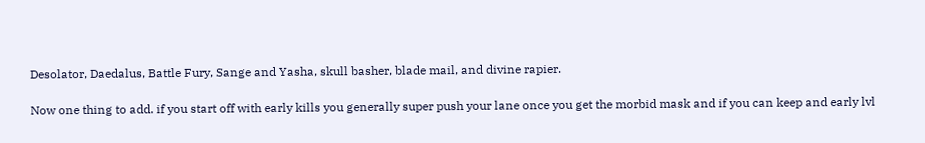Desolator, Daedalus, Battle Fury, Sange and Yasha, skull basher, blade mail, and divine rapier.

Now one thing to add. if you start off with early kills you generally super push your lane once you get the morbid mask and if you can keep and early lvl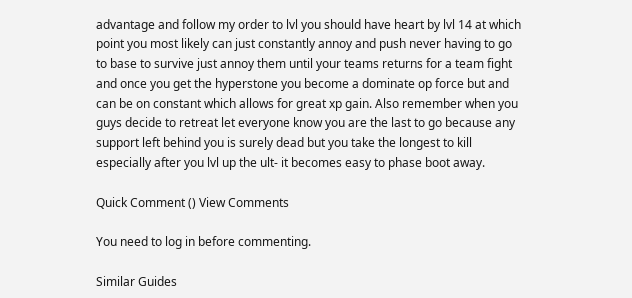advantage and follow my order to lvl you should have heart by lvl 14 at which point you most likely can just constantly annoy and push never having to go to base to survive just annoy them until your teams returns for a team fight and once you get the hyperstone you become a dominate op force but and can be on constant which allows for great xp gain. Also remember when you guys decide to retreat let everyone know you are the last to go because any support left behind you is surely dead but you take the longest to kill especially after you lvl up the ult- it becomes easy to phase boot away.

Quick Comment () View Comments

You need to log in before commenting.

Similar Guides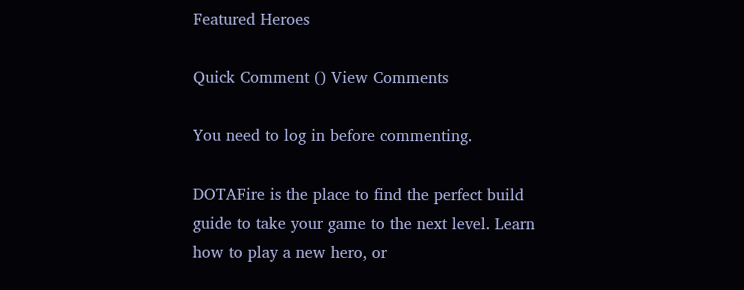Featured Heroes

Quick Comment () View Comments

You need to log in before commenting.

DOTAFire is the place to find the perfect build guide to take your game to the next level. Learn how to play a new hero, or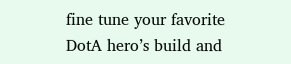fine tune your favorite DotA hero’s build and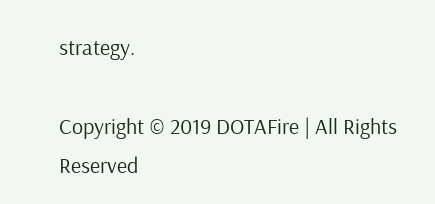strategy.

Copyright © 2019 DOTAFire | All Rights Reserved